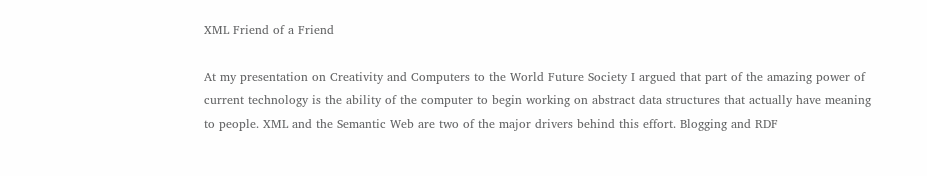XML Friend of a Friend

At my presentation on Creativity and Computers to the World Future Society I argued that part of the amazing power of current technology is the ability of the computer to begin working on abstract data structures that actually have meaning to people. XML and the Semantic Web are two of the major drivers behind this effort. Blogging and RDF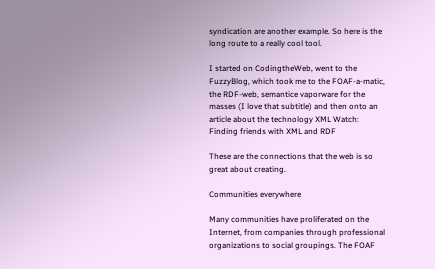syndication are another example. So here is the long route to a really cool tool.

I started on CodingtheWeb, went to the FuzzyBlog, which took me to the FOAF-a-matic, the RDF-web, semantice vaporware for the masses (I love that subtitle) and then onto an article about the technology XML Watch: Finding friends with XML and RDF

These are the connections that the web is so great about creating.

Communities everywhere

Many communities have proliferated on the Internet, from companies through professional organizations to social groupings. The FOAF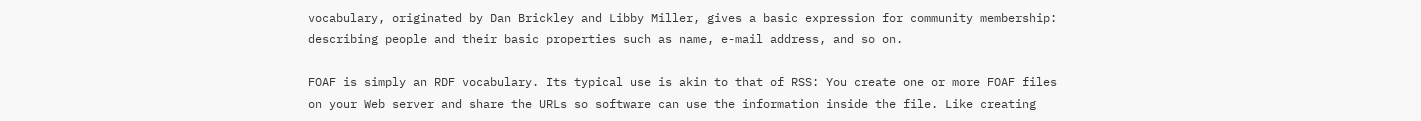vocabulary, originated by Dan Brickley and Libby Miller, gives a basic expression for community membership: describing people and their basic properties such as name, e-mail address, and so on.

FOAF is simply an RDF vocabulary. Its typical use is akin to that of RSS: You create one or more FOAF files on your Web server and share the URLs so software can use the information inside the file. Like creating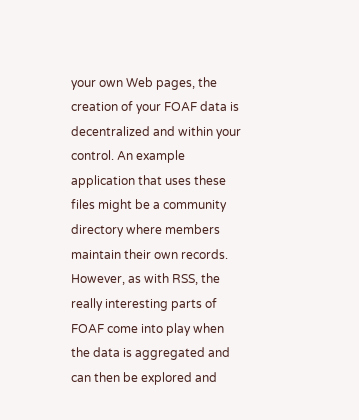your own Web pages, the creation of your FOAF data is decentralized and within your control. An example application that uses these files might be a community directory where members maintain their own records. However, as with RSS, the really interesting parts of FOAF come into play when the data is aggregated and can then be explored and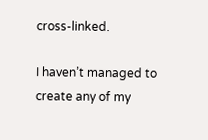cross-linked.

I haven’t managed to create any of my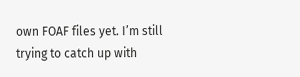own FOAF files yet. I’m still trying to catch up with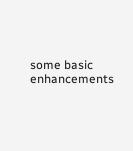some basic enhancements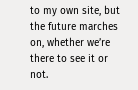to my own site, but the future marches on, whether we’re there to see it or not.